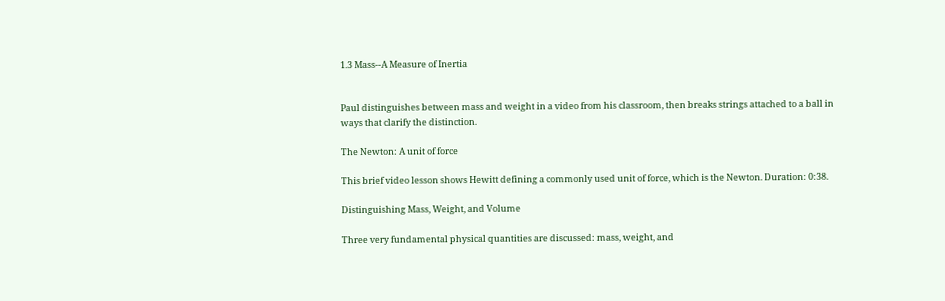1.3 Mass--A Measure of Inertia


Paul distinguishes between mass and weight in a video from his classroom, then breaks strings attached to a ball in ways that clarify the distinction.

The Newton: A unit of force

This brief video lesson shows Hewitt defining a commonly used unit of force, which is the Newton. Duration: 0:38.

Distinguishing Mass, Weight, and Volume

Three very fundamental physical quantities are discussed: mass, weight, and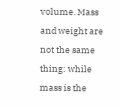volume. Mass and weight are not the same thing: while mass is the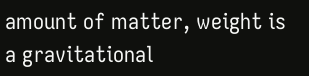amount of matter, weight is a gravitational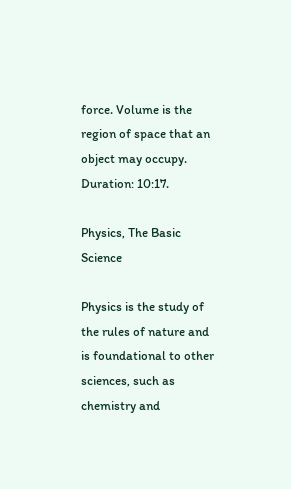force. Volume is the region of space that an object may occupy. Duration: 10:17.

Physics, The Basic Science

Physics is the study of the rules of nature and is foundational to other sciences, such as chemistry and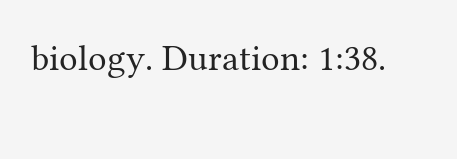biology. Duration: 1:38.